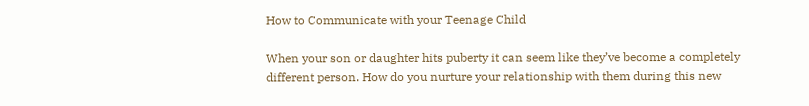How to Communicate with your Teenage Child

When your son or daughter hits puberty it can seem like they’ve become a completely different person. How do you nurture your relationship with them during this new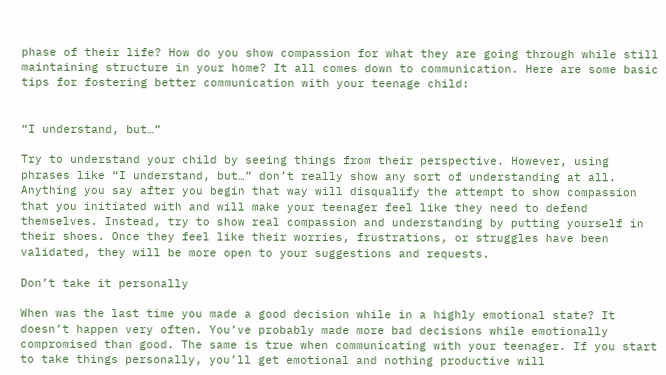phase of their life? How do you show compassion for what they are going through while still maintaining structure in your home? It all comes down to communication. Here are some basic tips for fostering better communication with your teenage child:


“I understand, but…”

Try to understand your child by seeing things from their perspective. However, using phrases like “I understand, but…” don’t really show any sort of understanding at all. Anything you say after you begin that way will disqualify the attempt to show compassion that you initiated with and will make your teenager feel like they need to defend themselves. Instead, try to show real compassion and understanding by putting yourself in their shoes. Once they feel like their worries, frustrations, or struggles have been validated, they will be more open to your suggestions and requests.

Don’t take it personally

When was the last time you made a good decision while in a highly emotional state? It doesn’t happen very often. You’ve probably made more bad decisions while emotionally compromised than good. The same is true when communicating with your teenager. If you start to take things personally, you’ll get emotional and nothing productive will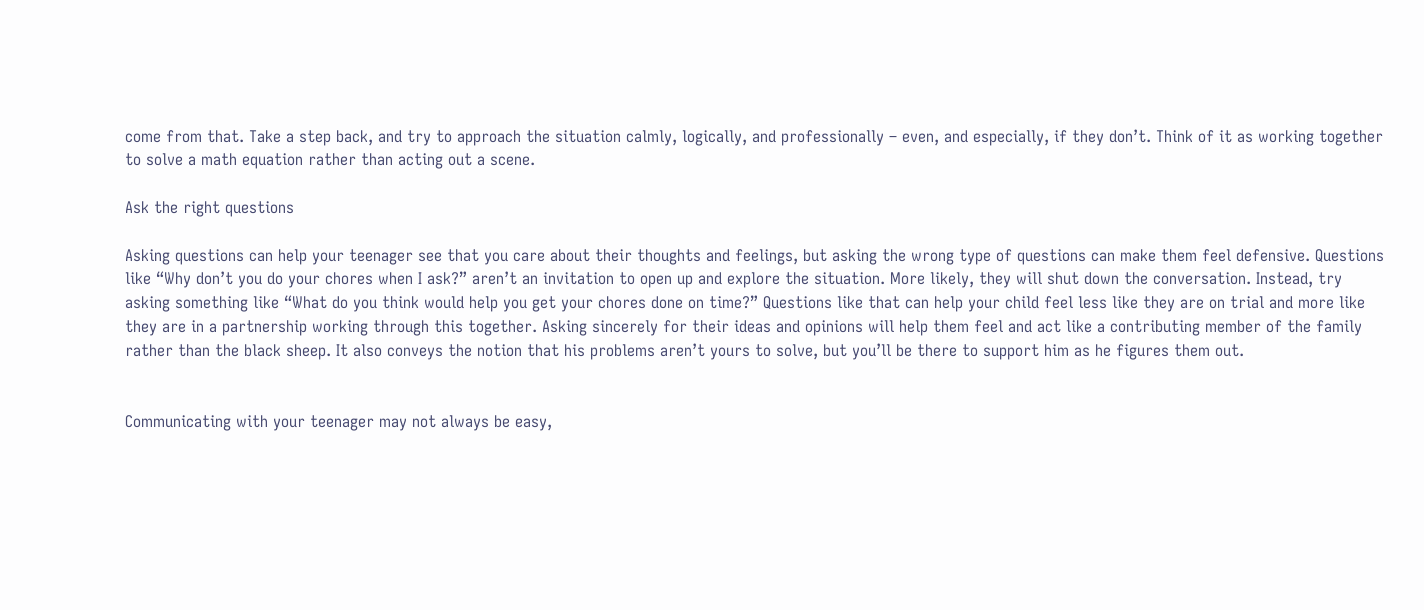come from that. Take a step back, and try to approach the situation calmly, logically, and professionally – even, and especially, if they don’t. Think of it as working together to solve a math equation rather than acting out a scene.

Ask the right questions

Asking questions can help your teenager see that you care about their thoughts and feelings, but asking the wrong type of questions can make them feel defensive. Questions like “Why don’t you do your chores when I ask?” aren’t an invitation to open up and explore the situation. More likely, they will shut down the conversation. Instead, try asking something like “What do you think would help you get your chores done on time?” Questions like that can help your child feel less like they are on trial and more like they are in a partnership working through this together. Asking sincerely for their ideas and opinions will help them feel and act like a contributing member of the family rather than the black sheep. It also conveys the notion that his problems aren’t yours to solve, but you’ll be there to support him as he figures them out.


Communicating with your teenager may not always be easy,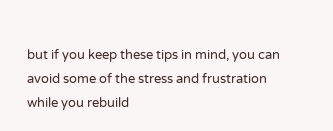but if you keep these tips in mind, you can avoid some of the stress and frustration while you rebuild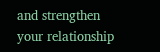and strengthen your relationship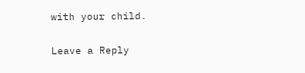with your child.

Leave a Reply